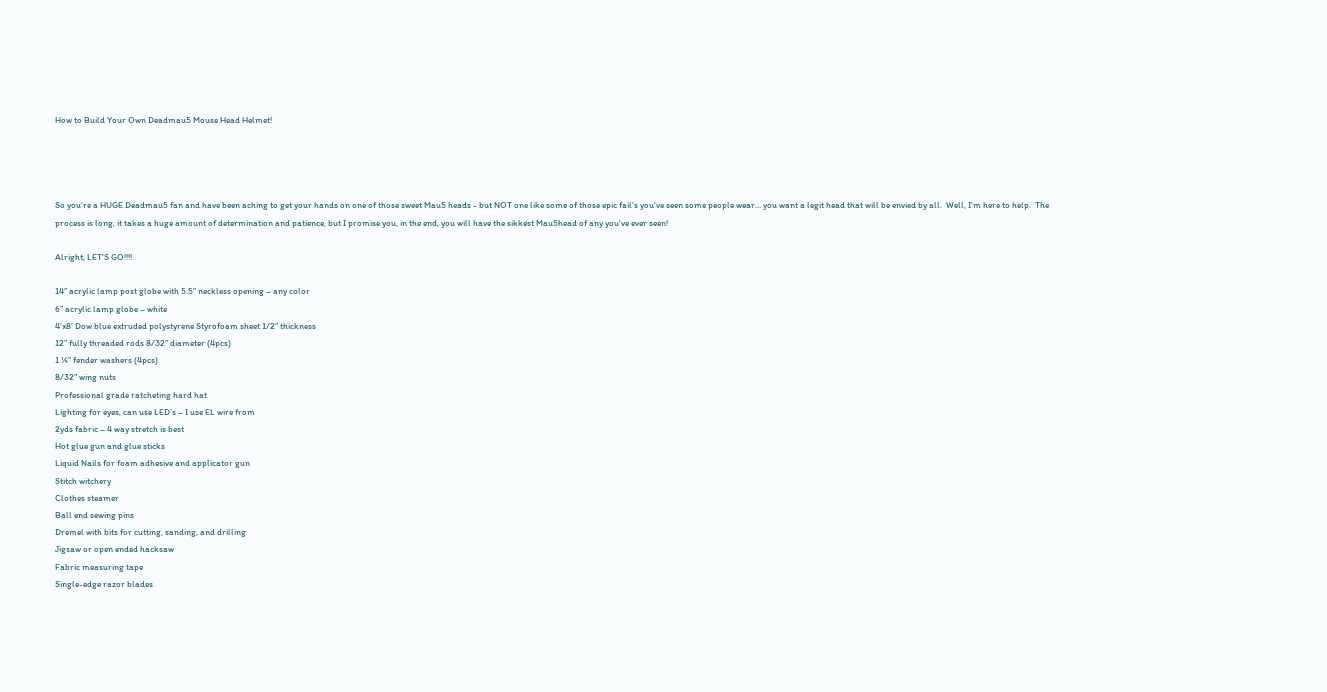How to Build Your Own Deadmau5 Mouse Head Helmet!




So you're a HUGE Deadmau5 fan and have been aching to get your hands on one of those sweet Mau5 heads - but NOT one like some of those epic fail's you've seen some people wear... you want a legit head that will be envied by all.  Well, I'm here to help.  The process is long, it takes a huge amount of determination and patience, but I promise you, in the end, you will have the sikkest Mau5head of any you've ever seen!

Alright, LET'S GO!!!!

14” acrylic lamp post globe with 5.5” neckless opening – any color
6” acrylic lamp globe – white
4’x8’ Dow blue extruded polystyrene Styrofoam sheet 1/2” thickness
12” fully threaded rods 8/32” diameter (4pcs)
1 ¼” fender washers (4pcs)
8/32” wing nuts
Professional grade ratcheting hard hat
Lighting for eyes, can use LED’s – I use EL wire from
2yds fabric – 4 way stretch is best
Hot glue gun and glue sticks
Liquid Nails for foam adhesive and applicator gun
Stitch witchery
Clothes steamer
Ball end sewing pins
Dremel with bits for cutting, sanding, and drilling
Jigsaw or open ended hacksaw
Fabric measuring tape
Single-edge razor blades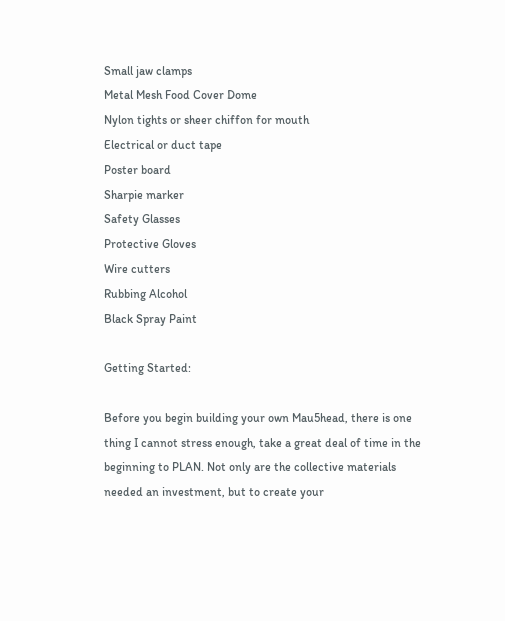Small jaw clamps
Metal Mesh Food Cover Dome
Nylon tights or sheer chiffon for mouth
Electrical or duct tape
Poster board
Sharpie marker
Safety Glasses
Protective Gloves
Wire cutters
Rubbing Alcohol
Black Spray Paint

Getting Started:

Before you begin building your own Mau5head, there is one thing I cannot stress enough, take a great deal of time in the beginning to PLAN. Not only are the collective materials needed an investment, but to create your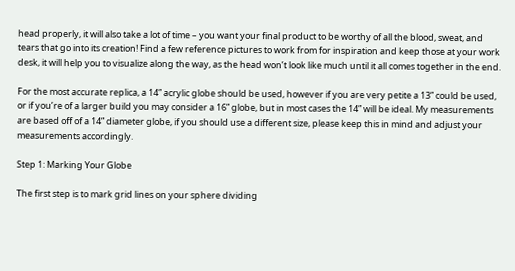head properly, it will also take a lot of time – you want your final product to be worthy of all the blood, sweat, and tears that go into its creation! Find a few reference pictures to work from for inspiration and keep those at your work desk, it will help you to visualize along the way, as the head won’t look like much until it all comes together in the end.

For the most accurate replica, a 14” acrylic globe should be used, however if you are very petite a 13” could be used, or if you’re of a larger build you may consider a 16” globe, but in most cases the 14” will be ideal. My measurements are based off of a 14” diameter globe, if you should use a different size, please keep this in mind and adjust your measurements accordingly.

Step 1: Marking Your Globe

The first step is to mark grid lines on your sphere dividing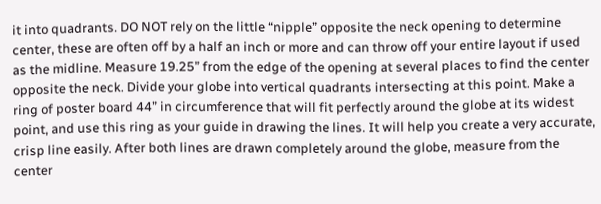it into quadrants. DO NOT rely on the little “nipple” opposite the neck opening to determine center, these are often off by a half an inch or more and can throw off your entire layout if used as the midline. Measure 19.25” from the edge of the opening at several places to find the center opposite the neck. Divide your globe into vertical quadrants intersecting at this point. Make a ring of poster board 44” in circumference that will fit perfectly around the globe at its widest point, and use this ring as your guide in drawing the lines. It will help you create a very accurate, crisp line easily. After both lines are drawn completely around the globe, measure from the center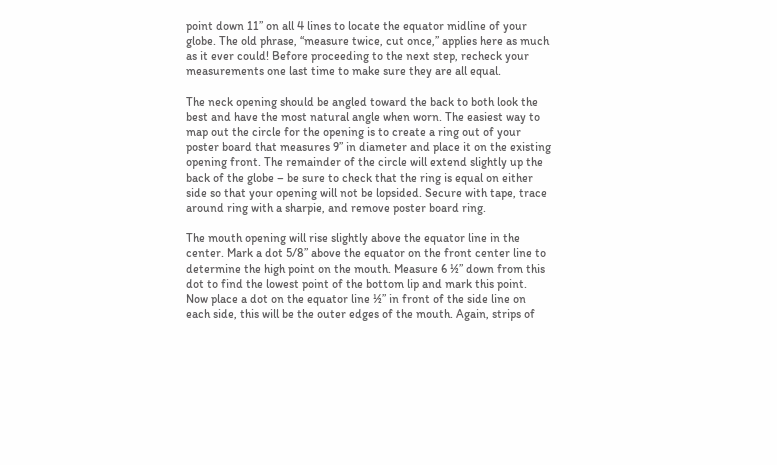point down 11” on all 4 lines to locate the equator midline of your globe. The old phrase, “measure twice, cut once,” applies here as much as it ever could! Before proceeding to the next step, recheck your measurements one last time to make sure they are all equal.

The neck opening should be angled toward the back to both look the best and have the most natural angle when worn. The easiest way to map out the circle for the opening is to create a ring out of your poster board that measures 9” in diameter and place it on the existing opening front. The remainder of the circle will extend slightly up the back of the globe – be sure to check that the ring is equal on either side so that your opening will not be lopsided. Secure with tape, trace around ring with a sharpie, and remove poster board ring.

The mouth opening will rise slightly above the equator line in the center. Mark a dot 5/8” above the equator on the front center line to determine the high point on the mouth. Measure 6 ½” down from this dot to find the lowest point of the bottom lip and mark this point. Now place a dot on the equator line ½” in front of the side line on each side, this will be the outer edges of the mouth. Again, strips of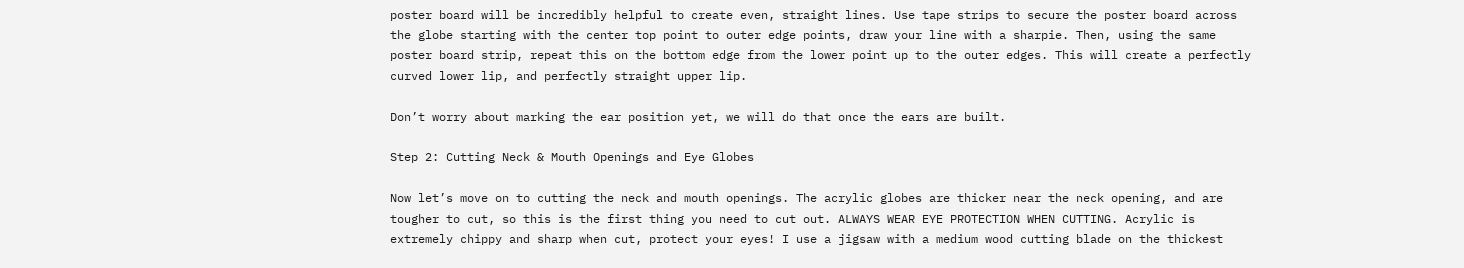poster board will be incredibly helpful to create even, straight lines. Use tape strips to secure the poster board across the globe starting with the center top point to outer edge points, draw your line with a sharpie. Then, using the same poster board strip, repeat this on the bottom edge from the lower point up to the outer edges. This will create a perfectly curved lower lip, and perfectly straight upper lip.

Don’t worry about marking the ear position yet, we will do that once the ears are built.

Step 2: Cutting Neck & Mouth Openings and Eye Globes

Now let’s move on to cutting the neck and mouth openings. The acrylic globes are thicker near the neck opening, and are tougher to cut, so this is the first thing you need to cut out. ALWAYS WEAR EYE PROTECTION WHEN CUTTING. Acrylic is extremely chippy and sharp when cut, protect your eyes! I use a jigsaw with a medium wood cutting blade on the thickest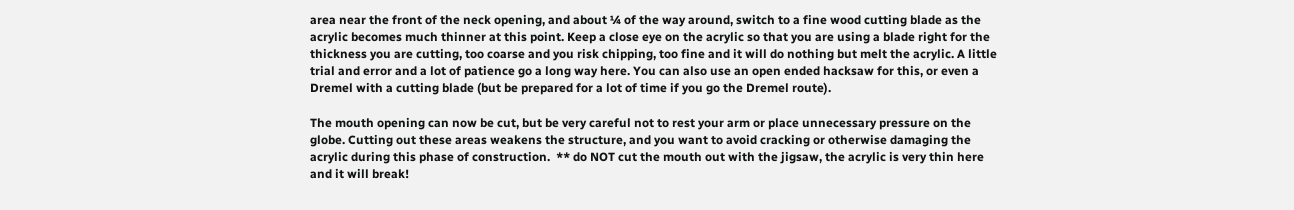area near the front of the neck opening, and about ¼ of the way around, switch to a fine wood cutting blade as the acrylic becomes much thinner at this point. Keep a close eye on the acrylic so that you are using a blade right for the thickness you are cutting, too coarse and you risk chipping, too fine and it will do nothing but melt the acrylic. A little trial and error and a lot of patience go a long way here. You can also use an open ended hacksaw for this, or even a Dremel with a cutting blade (but be prepared for a lot of time if you go the Dremel route).

The mouth opening can now be cut, but be very careful not to rest your arm or place unnecessary pressure on the globe. Cutting out these areas weakens the structure, and you want to avoid cracking or otherwise damaging the acrylic during this phase of construction.  ** do NOT cut the mouth out with the jigsaw, the acrylic is very thin here and it will break!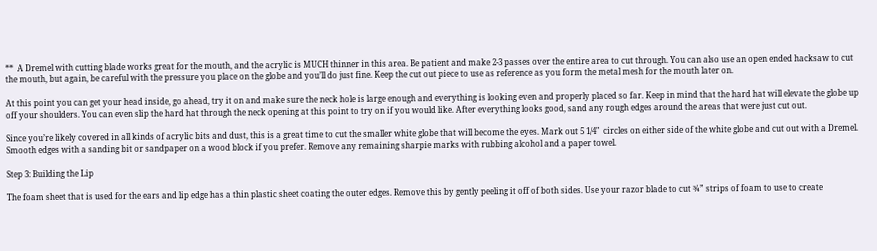**  A Dremel with cutting blade works great for the mouth, and the acrylic is MUCH thinner in this area. Be patient and make 2-3 passes over the entire area to cut through. You can also use an open ended hacksaw to cut the mouth, but again, be careful with the pressure you place on the globe and you’ll do just fine. Keep the cut out piece to use as reference as you form the metal mesh for the mouth later on.

At this point you can get your head inside, go ahead, try it on and make sure the neck hole is large enough and everything is looking even and properly placed so far. Keep in mind that the hard hat will elevate the globe up off your shoulders. You can even slip the hard hat through the neck opening at this point to try on if you would like. After everything looks good, sand any rough edges around the areas that were just cut out.

Since you’re likely covered in all kinds of acrylic bits and dust, this is a great time to cut the smaller white globe that will become the eyes. Mark out 5 1/4"  circles on either side of the white globe and cut out with a Dremel. Smooth edges with a sanding bit or sandpaper on a wood block if you prefer. Remove any remaining sharpie marks with rubbing alcohol and a paper towel.

Step 3: Building the Lip

The foam sheet that is used for the ears and lip edge has a thin plastic sheet coating the outer edges. Remove this by gently peeling it off of both sides. Use your razor blade to cut ¾” strips of foam to use to create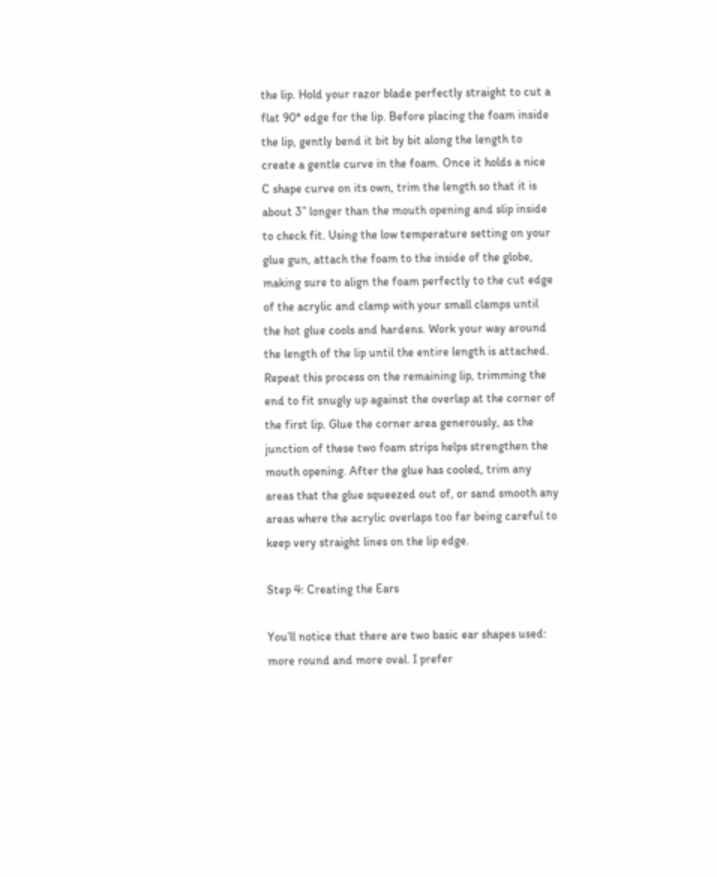the lip. Hold your razor blade perfectly straight to cut a flat 90* edge for the lip. Before placing the foam inside the lip, gently bend it bit by bit along the length to create a gentle curve in the foam. Once it holds a nice C shape curve on its own, trim the length so that it is about 3” longer than the mouth opening and slip inside to check fit. Using the low temperature setting on your glue gun, attach the foam to the inside of the globe, making sure to align the foam perfectly to the cut edge of the acrylic and clamp with your small clamps until the hot glue cools and hardens. Work your way around the length of the lip until the entire length is attached. Repeat this process on the remaining lip, trimming the end to fit snugly up against the overlap at the corner of the first lip. Glue the corner area generously, as the junction of these two foam strips helps strengthen the mouth opening. After the glue has cooled, trim any areas that the glue squeezed out of, or sand smooth any areas where the acrylic overlaps too far being careful to keep very straight lines on the lip edge.

Step 4: Creating the Ears

You’ll notice that there are two basic ear shapes used: more round and more oval. I prefer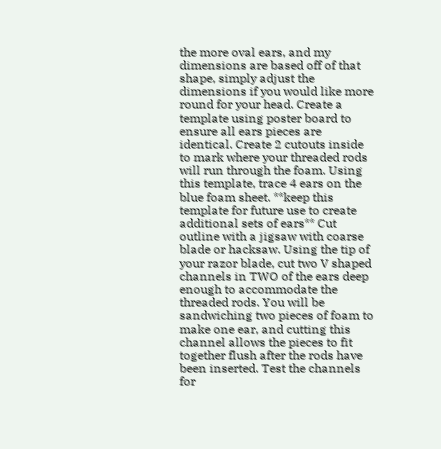the more oval ears, and my dimensions are based off of that shape, simply adjust the dimensions if you would like more round for your head. Create a template using poster board to ensure all ears pieces are identical. Create 2 cutouts inside to mark where your threaded rods will run through the foam. Using this template, trace 4 ears on the blue foam sheet. **keep this template for future use to create additional sets of ears** Cut outline with a jigsaw with coarse blade or hacksaw. Using the tip of your razor blade, cut two V shaped channels in TWO of the ears deep enough to accommodate the threaded rods. You will be sandwiching two pieces of foam to make one ear, and cutting this channel allows the pieces to fit together flush after the rods have been inserted. Test the channels for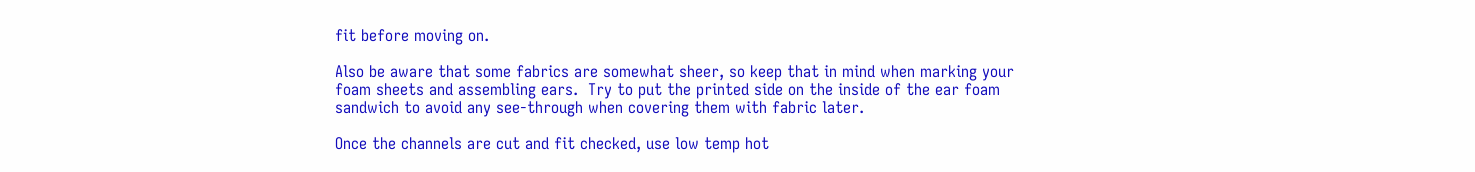fit before moving on.

Also be aware that some fabrics are somewhat sheer, so keep that in mind when marking your foam sheets and assembling ears.  Try to put the printed side on the inside of the ear foam sandwich to avoid any see-through when covering them with fabric later.

Once the channels are cut and fit checked, use low temp hot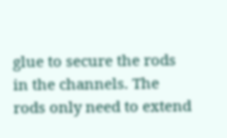glue to secure the rods in the channels. The rods only need to extend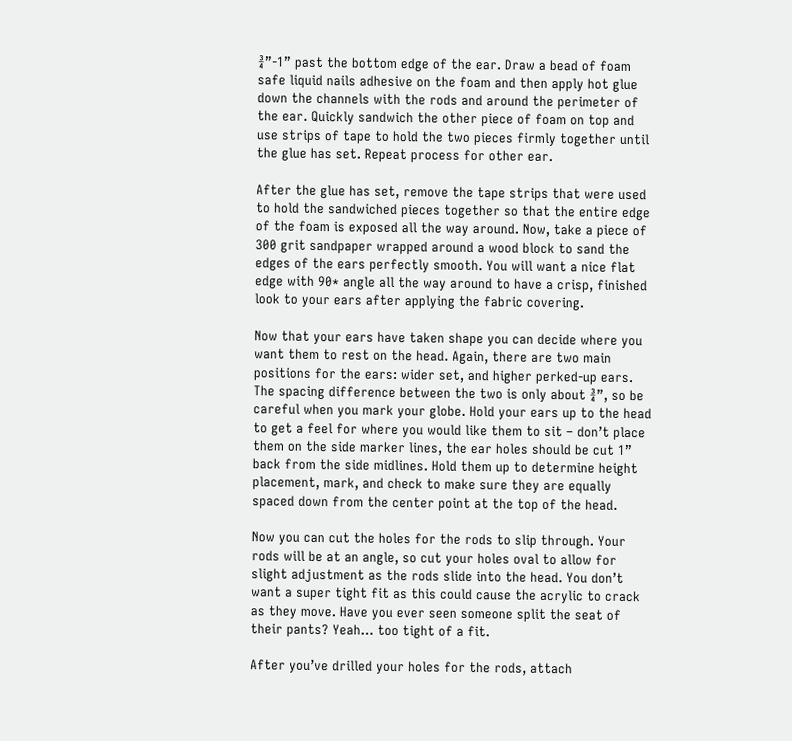¾”-1” past the bottom edge of the ear. Draw a bead of foam safe liquid nails adhesive on the foam and then apply hot glue down the channels with the rods and around the perimeter of the ear. Quickly sandwich the other piece of foam on top and use strips of tape to hold the two pieces firmly together until the glue has set. Repeat process for other ear.

After the glue has set, remove the tape strips that were used to hold the sandwiched pieces together so that the entire edge of the foam is exposed all the way around. Now, take a piece of 300 grit sandpaper wrapped around a wood block to sand the edges of the ears perfectly smooth. You will want a nice flat edge with 90* angle all the way around to have a crisp, finished look to your ears after applying the fabric covering.

Now that your ears have taken shape you can decide where you want them to rest on the head. Again, there are two main positions for the ears: wider set, and higher perked-up ears. The spacing difference between the two is only about ¾”, so be careful when you mark your globe. Hold your ears up to the head to get a feel for where you would like them to sit – don’t place them on the side marker lines, the ear holes should be cut 1” back from the side midlines. Hold them up to determine height placement, mark, and check to make sure they are equally spaced down from the center point at the top of the head.

Now you can cut the holes for the rods to slip through. Your rods will be at an angle, so cut your holes oval to allow for slight adjustment as the rods slide into the head. You don’t want a super tight fit as this could cause the acrylic to crack as they move. Have you ever seen someone split the seat of their pants? Yeah… too tight of a fit.

After you’ve drilled your holes for the rods, attach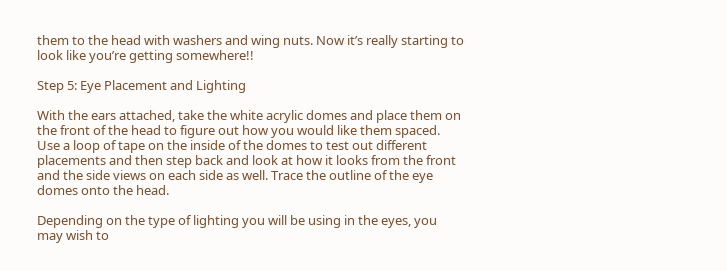them to the head with washers and wing nuts. Now it’s really starting to look like you’re getting somewhere!!

Step 5: Eye Placement and Lighting

With the ears attached, take the white acrylic domes and place them on the front of the head to figure out how you would like them spaced. Use a loop of tape on the inside of the domes to test out different placements and then step back and look at how it looks from the front and the side views on each side as well. Trace the outline of the eye domes onto the head.

Depending on the type of lighting you will be using in the eyes, you may wish to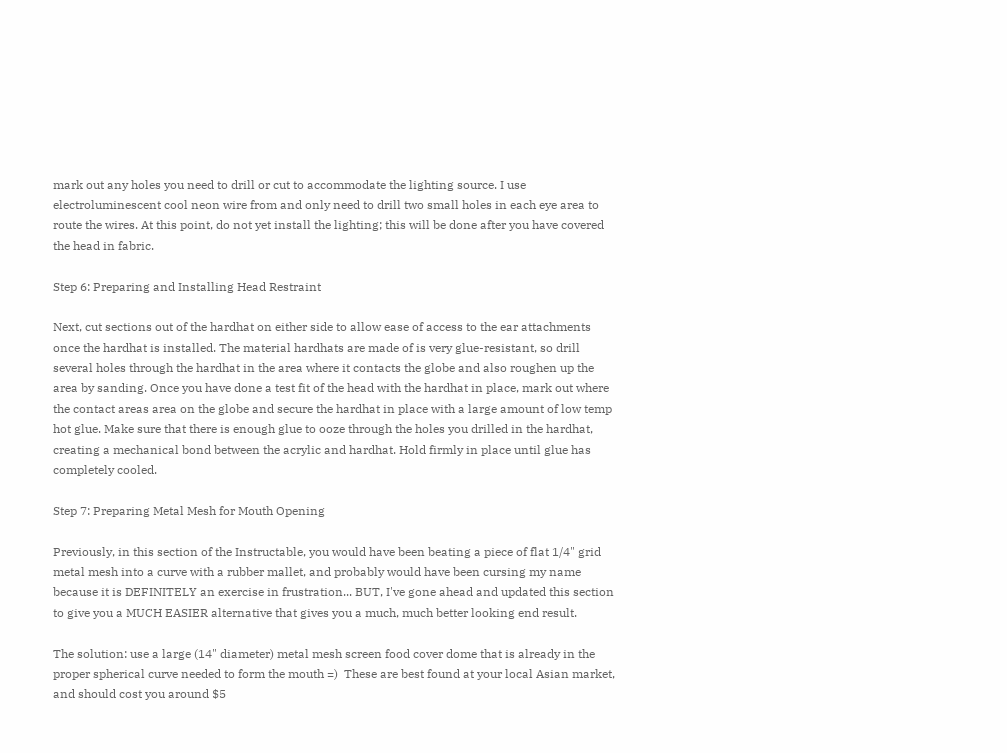mark out any holes you need to drill or cut to accommodate the lighting source. I use electroluminescent cool neon wire from and only need to drill two small holes in each eye area to route the wires. At this point, do not yet install the lighting; this will be done after you have covered the head in fabric.

Step 6: Preparing and Installing Head Restraint

Next, cut sections out of the hardhat on either side to allow ease of access to the ear attachments once the hardhat is installed. The material hardhats are made of is very glue-resistant, so drill several holes through the hardhat in the area where it contacts the globe and also roughen up the area by sanding. Once you have done a test fit of the head with the hardhat in place, mark out where the contact areas area on the globe and secure the hardhat in place with a large amount of low temp hot glue. Make sure that there is enough glue to ooze through the holes you drilled in the hardhat, creating a mechanical bond between the acrylic and hardhat. Hold firmly in place until glue has completely cooled.

Step 7: Preparing Metal Mesh for Mouth Opening

Previously, in this section of the Instructable, you would have been beating a piece of flat 1/4" grid metal mesh into a curve with a rubber mallet, and probably would have been cursing my name because it is DEFINITELY an exercise in frustration... BUT, I've gone ahead and updated this section to give you a MUCH EASIER alternative that gives you a much, much better looking end result.

The solution: use a large (14" diameter) metal mesh screen food cover dome that is already in the proper spherical curve needed to form the mouth =)  These are best found at your local Asian market, and should cost you around $5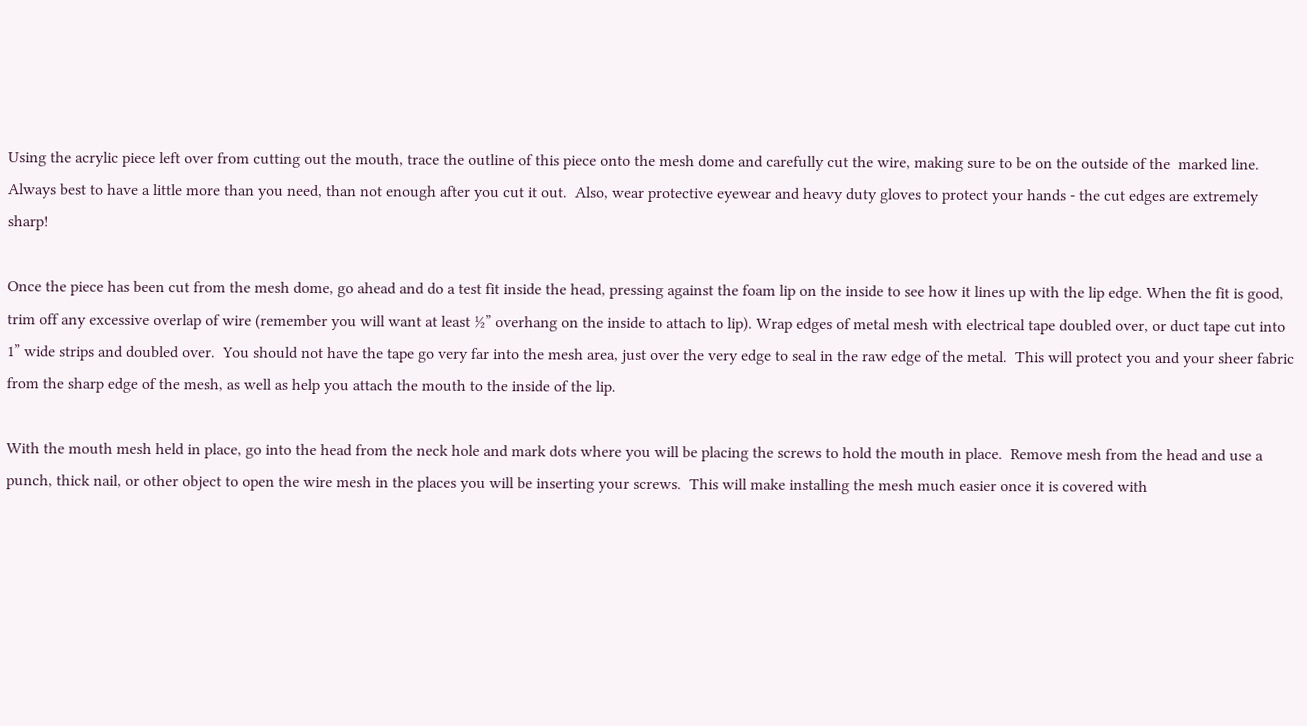Using the acrylic piece left over from cutting out the mouth, trace the outline of this piece onto the mesh dome and carefully cut the wire, making sure to be on the outside of the  marked line.  Always best to have a little more than you need, than not enough after you cut it out.  Also, wear protective eyewear and heavy duty gloves to protect your hands - the cut edges are extremely sharp!

Once the piece has been cut from the mesh dome, go ahead and do a test fit inside the head, pressing against the foam lip on the inside to see how it lines up with the lip edge. When the fit is good, trim off any excessive overlap of wire (remember you will want at least ½” overhang on the inside to attach to lip). Wrap edges of metal mesh with electrical tape doubled over, or duct tape cut into 1” wide strips and doubled over.  You should not have the tape go very far into the mesh area, just over the very edge to seal in the raw edge of the metal.  This will protect you and your sheer fabric from the sharp edge of the mesh, as well as help you attach the mouth to the inside of the lip.

With the mouth mesh held in place, go into the head from the neck hole and mark dots where you will be placing the screws to hold the mouth in place.  Remove mesh from the head and use a punch, thick nail, or other object to open the wire mesh in the places you will be inserting your screws.  This will make installing the mesh much easier once it is covered with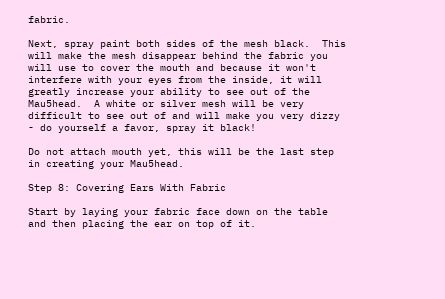fabric.

Next, spray paint both sides of the mesh black.  This will make the mesh disappear behind the fabric you will use to cover the mouth and because it won't interfere with your eyes from the inside, it will greatly increase your ability to see out of the Mau5head.  A white or silver mesh will be very difficult to see out of and will make you very dizzy - do yourself a favor, spray it black!

Do not attach mouth yet, this will be the last step in creating your Mau5head.

Step 8: Covering Ears With Fabric

Start by laying your fabric face down on the table and then placing the ear on top of it.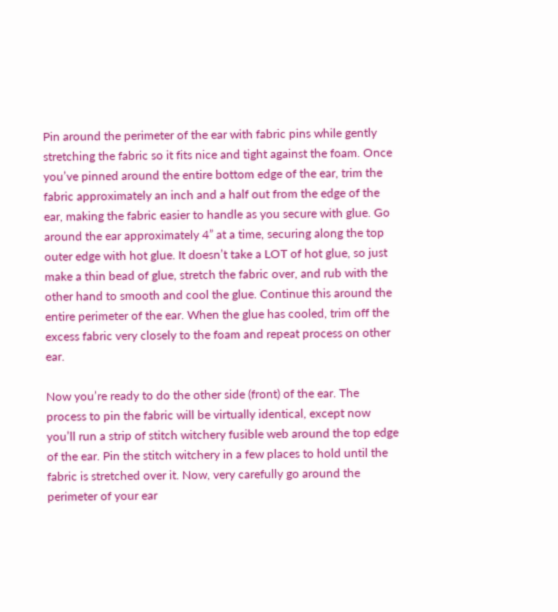Pin around the perimeter of the ear with fabric pins while gently stretching the fabric so it fits nice and tight against the foam. Once you’ve pinned around the entire bottom edge of the ear, trim the fabric approximately an inch and a half out from the edge of the ear, making the fabric easier to handle as you secure with glue. Go around the ear approximately 4” at a time, securing along the top outer edge with hot glue. It doesn’t take a LOT of hot glue, so just make a thin bead of glue, stretch the fabric over, and rub with the other hand to smooth and cool the glue. Continue this around the entire perimeter of the ear. When the glue has cooled, trim off the excess fabric very closely to the foam and repeat process on other ear.

Now you’re ready to do the other side (front) of the ear. The process to pin the fabric will be virtually identical, except now you’ll run a strip of stitch witchery fusible web around the top edge of the ear. Pin the stitch witchery in a few places to hold until the fabric is stretched over it. Now, very carefully go around the perimeter of your ear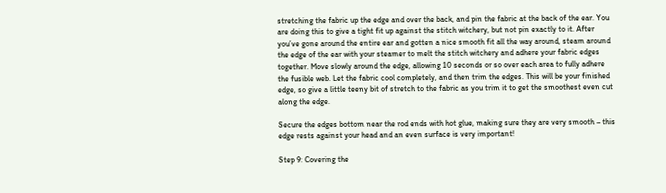stretching the fabric up the edge and over the back, and pin the fabric at the back of the ear. You are doing this to give a tight fit up against the stitch witchery, but not pin exactly to it. After you’ve gone around the entire ear and gotten a nice smooth fit all the way around, steam around the edge of the ear with your steamer to melt the stitch witchery and adhere your fabric edges together. Move slowly around the edge, allowing 10 seconds or so over each area to fully adhere the fusible web. Let the fabric cool completely, and then trim the edges. This will be your finished edge, so give a little teeny bit of stretch to the fabric as you trim it to get the smoothest even cut along the edge.

Secure the edges bottom near the rod ends with hot glue, making sure they are very smooth – this edge rests against your head and an even surface is very important!

Step 9: Covering the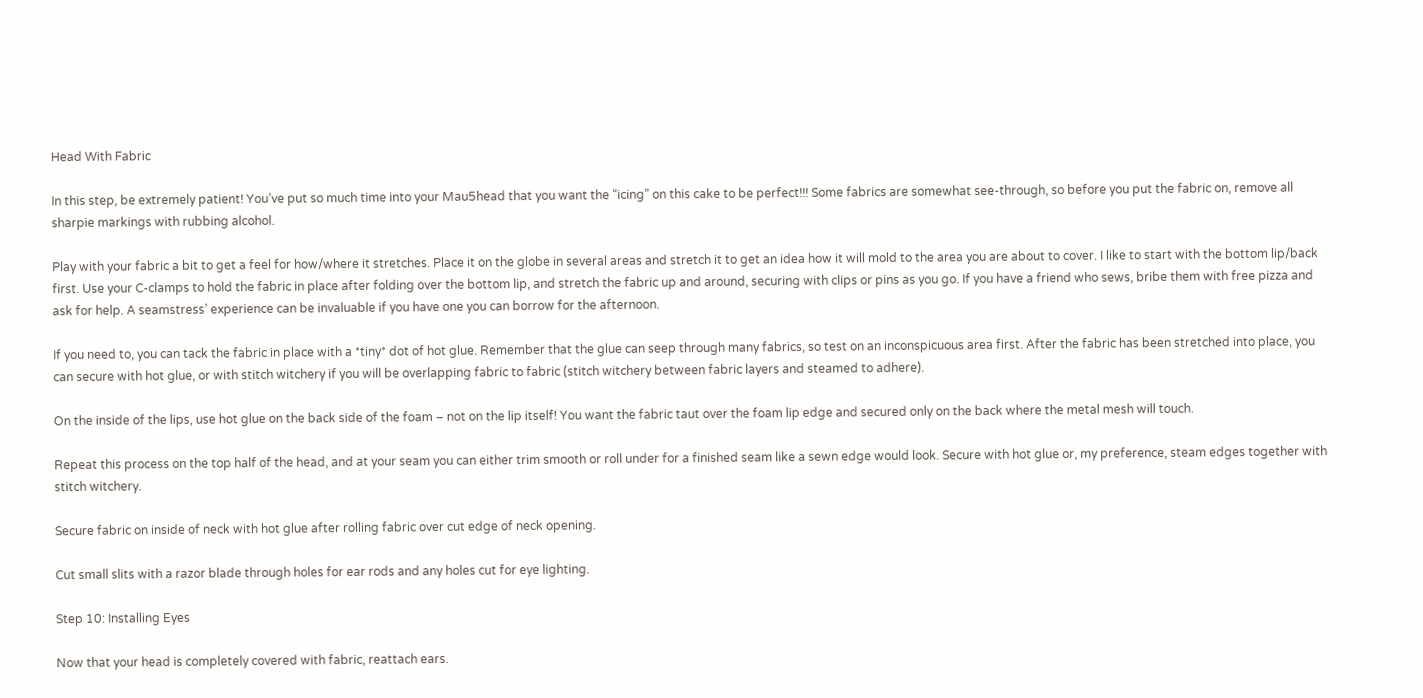Head With Fabric

In this step, be extremely patient! You’ve put so much time into your Mau5head that you want the “icing” on this cake to be perfect!!! Some fabrics are somewhat see-through, so before you put the fabric on, remove all sharpie markings with rubbing alcohol.

Play with your fabric a bit to get a feel for how/where it stretches. Place it on the globe in several areas and stretch it to get an idea how it will mold to the area you are about to cover. I like to start with the bottom lip/back first. Use your C-clamps to hold the fabric in place after folding over the bottom lip, and stretch the fabric up and around, securing with clips or pins as you go. If you have a friend who sews, bribe them with free pizza and ask for help. A seamstress’ experience can be invaluable if you have one you can borrow for the afternoon.

If you need to, you can tack the fabric in place with a *tiny* dot of hot glue. Remember that the glue can seep through many fabrics, so test on an inconspicuous area first. After the fabric has been stretched into place, you can secure with hot glue, or with stitch witchery if you will be overlapping fabric to fabric (stitch witchery between fabric layers and steamed to adhere).

On the inside of the lips, use hot glue on the back side of the foam – not on the lip itself! You want the fabric taut over the foam lip edge and secured only on the back where the metal mesh will touch.

Repeat this process on the top half of the head, and at your seam you can either trim smooth or roll under for a finished seam like a sewn edge would look. Secure with hot glue or, my preference, steam edges together with stitch witchery.

Secure fabric on inside of neck with hot glue after rolling fabric over cut edge of neck opening.

Cut small slits with a razor blade through holes for ear rods and any holes cut for eye lighting.

Step 10: Installing Eyes

Now that your head is completely covered with fabric, reattach ears.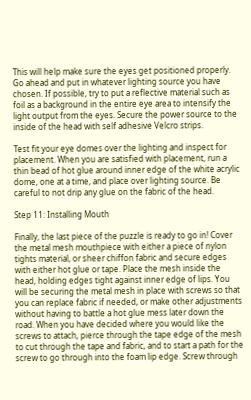This will help make sure the eyes get positioned properly. Go ahead and put in whatever lighting source you have chosen. If possible, try to put a reflective material such as foil as a background in the entire eye area to intensify the light output from the eyes. Secure the power source to the inside of the head with self adhesive Velcro strips.

Test fit your eye domes over the lighting and inspect for placement. When you are satisfied with placement, run a thin bead of hot glue around inner edge of the white acrylic dome, one at a time, and place over lighting source. Be careful to not drip any glue on the fabric of the head.

Step 11: Installing Mouth

Finally, the last piece of the puzzle is ready to go in! Cover the metal mesh mouthpiece with either a piece of nylon tights material, or sheer chiffon fabric and secure edges with either hot glue or tape. Place the mesh inside the head, holding edges tight against inner edge of lips. You will be securing the metal mesh in place with screws so that you can replace fabric if needed, or make other adjustments without having to battle a hot glue mess later down the road. When you have decided where you would like the screws to attach, pierce through the tape edge of the mesh to cut through the tape and fabric, and to start a path for the screw to go through into the foam lip edge. Screw through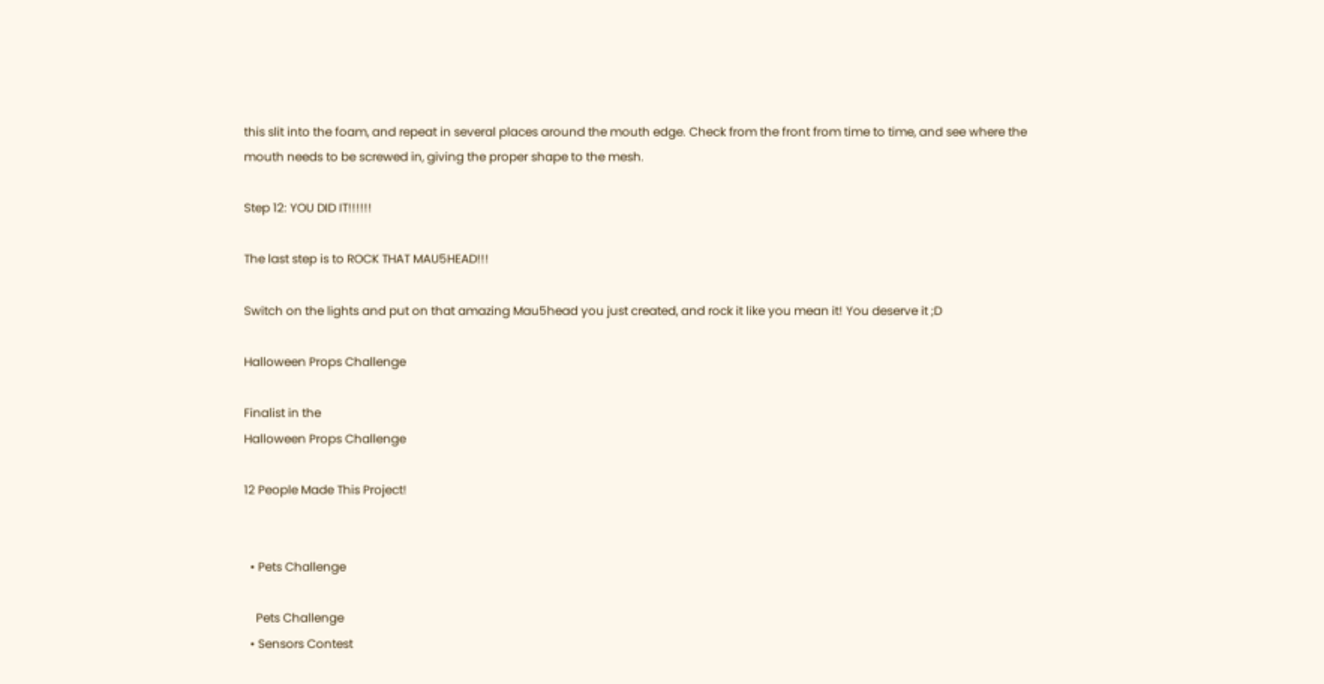this slit into the foam, and repeat in several places around the mouth edge. Check from the front from time to time, and see where the mouth needs to be screwed in, giving the proper shape to the mesh.

Step 12: YOU DID IT!!!!!!

The last step is to ROCK THAT MAU5HEAD!!!

Switch on the lights and put on that amazing Mau5head you just created, and rock it like you mean it! You deserve it ;D

Halloween Props Challenge

Finalist in the
Halloween Props Challenge

12 People Made This Project!


  • Pets Challenge

    Pets Challenge
  • Sensors Contest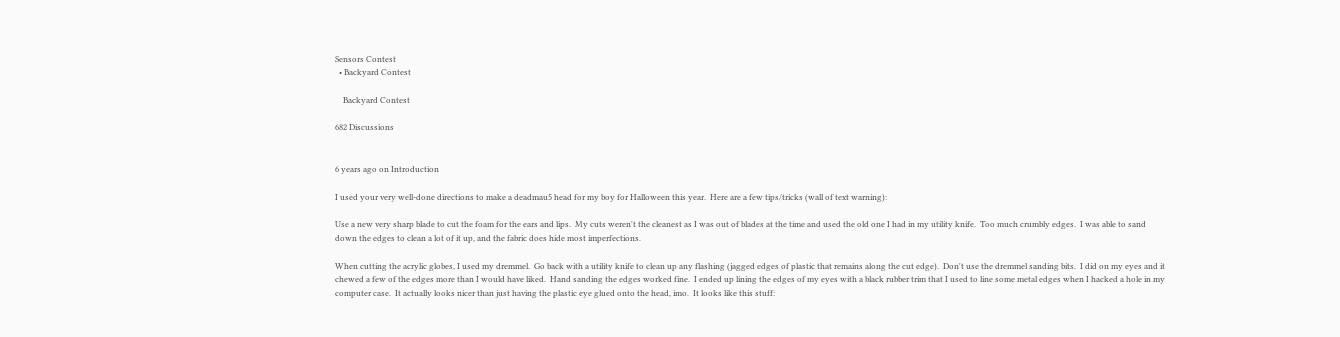Sensors Contest
  • Backyard Contest

    Backyard Contest

682 Discussions


6 years ago on Introduction

I used your very well-done directions to make a deadmau5 head for my boy for Halloween this year.  Here are a few tips/tricks (wall of text warning):

Use a new very sharp blade to cut the foam for the ears and lips.  My cuts weren't the cleanest as I was out of blades at the time and used the old one I had in my utility knife.  Too much crumbly edges.  I was able to sand down the edges to clean a lot of it up, and the fabric does hide most imperfections.

When cutting the acrylic globes, I used my dremmel.  Go back with a utility knife to clean up any flashing (jagged edges of plastic that remains along the cut edge).  Don't use the dremmel sanding bits.  I did on my eyes and it chewed a few of the edges more than I would have liked.  Hand sanding the edges worked fine.  I ended up lining the edges of my eyes with a black rubber trim that I used to line some metal edges when I hacked a hole in my computer case.  It actually looks nicer than just having the plastic eye glued onto the head, imo.  It looks like this stuff: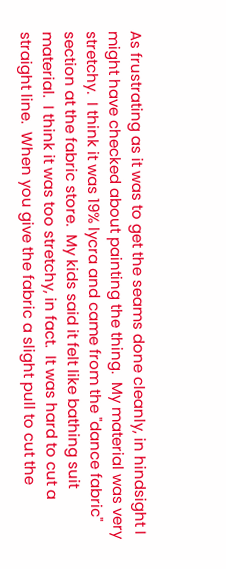As frustrating as it was to get the seams done cleanly, in hindsight I might have checked about painting the thing.  My material was very stretchy.  I think it was 19% lycra and came from the "dance fabric" section at the fabric store.  My kids said it felt like bathing suit material.  I think it was too stretchy, in fact.  It was hard to cut a straight line.  When you give the fabric a slight pull to cut the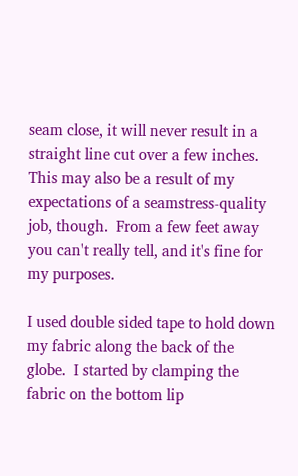seam close, it will never result in a straight line cut over a few inches.  This may also be a result of my expectations of a seamstress-quality job, though.  From a few feet away you can't really tell, and it's fine for my purposes.

I used double sided tape to hold down my fabric along the back of the globe.  I started by clamping the fabric on the bottom lip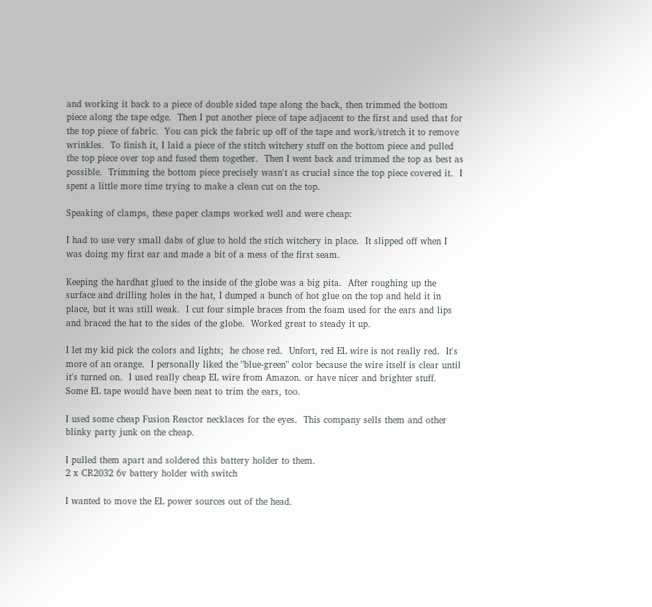and working it back to a piece of double sided tape along the back, then trimmed the bottom piece along the tape edge.  Then I put another piece of tape adjacent to the first and used that for the top piece of fabric.  You can pick the fabric up off of the tape and work/stretch it to remove wrinkles.  To finish it, I laid a piece of the stitch witchery stuff on the bottom piece and pulled the top piece over top and fused them together.  Then I went back and trimmed the top as best as possible.  Trimming the bottom piece precisely wasn't as crucial since the top piece covered it.  I spent a little more time trying to make a clean cut on the top.

Speaking of clamps, these paper clamps worked well and were cheap:

I had to use very small dabs of glue to hold the stich witchery in place.  It slipped off when I was doing my first ear and made a bit of a mess of the first seam.

Keeping the hardhat glued to the inside of the globe was a big pita.  After roughing up the surface and drilling holes in the hat, I dumped a bunch of hot glue on the top and held it in place, but it was still weak.  I cut four simple braces from the foam used for the ears and lips and braced the hat to the sides of the globe.  Worked great to steady it up.

I let my kid pick the colors and lights;  he chose red.  Unfort, red EL wire is not really red.  It's more of an orange.  I personally liked the "blue-green" color because the wire itself is clear until it's turned on.  I used really cheap EL wire from Amazon. or have nicer and brighter stuff.  Some EL tape would have been neat to trim the ears, too.

I used some cheap Fusion Reactor necklaces for the eyes.  This company sells them and other blinky party junk on the cheap.

I pulled them apart and soldered this battery holder to them.
2 x CR2032 6v battery holder with switch

I wanted to move the EL power sources out of the head.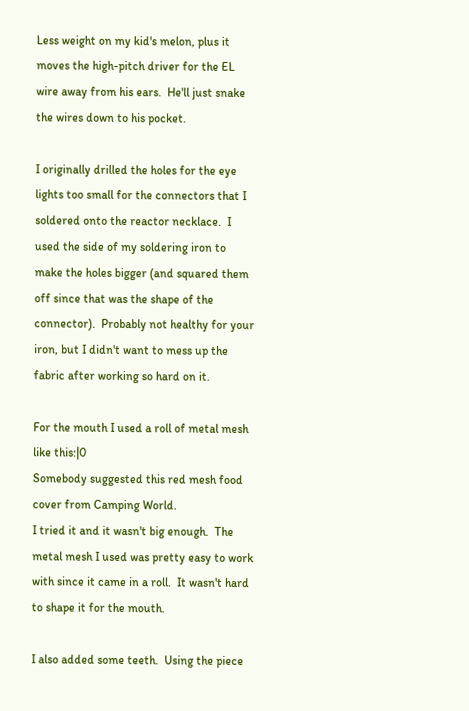Less weight on my kid's melon, plus it moves the high-pitch driver for the EL wire away from his ears.  He'll just snake the wires down to his pocket.

I originally drilled the holes for the eye lights too small for the connectors that I soldered onto the reactor necklace.  I used the side of my soldering iron to make the holes bigger (and squared them off since that was the shape of the connector).  Probably not healthy for your iron, but I didn't want to mess up the fabric after working so hard on it.

For the mouth I used a roll of metal mesh like this:|0
Somebody suggested this red mesh food cover from Camping World.
I tried it and it wasn't big enough.  The metal mesh I used was pretty easy to work with since it came in a roll.  It wasn't hard to shape it for the mouth.

I also added some teeth.  Using the piece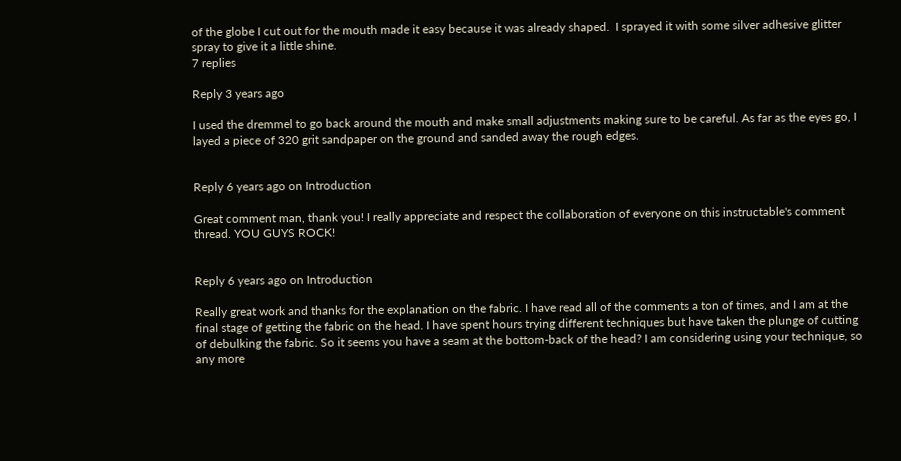of the globe I cut out for the mouth made it easy because it was already shaped.  I sprayed it with some silver adhesive glitter spray to give it a little shine.
7 replies

Reply 3 years ago

I used the dremmel to go back around the mouth and make small adjustments making sure to be careful. As far as the eyes go, I layed a piece of 320 grit sandpaper on the ground and sanded away the rough edges.


Reply 6 years ago on Introduction

Great comment man, thank you! I really appreciate and respect the collaboration of everyone on this instructable's comment thread. YOU GUYS ROCK!


Reply 6 years ago on Introduction

Really great work and thanks for the explanation on the fabric. I have read all of the comments a ton of times, and I am at the final stage of getting the fabric on the head. I have spent hours trying different techniques but have taken the plunge of cutting of debulking the fabric. So it seems you have a seam at the bottom-back of the head? I am considering using your technique, so any more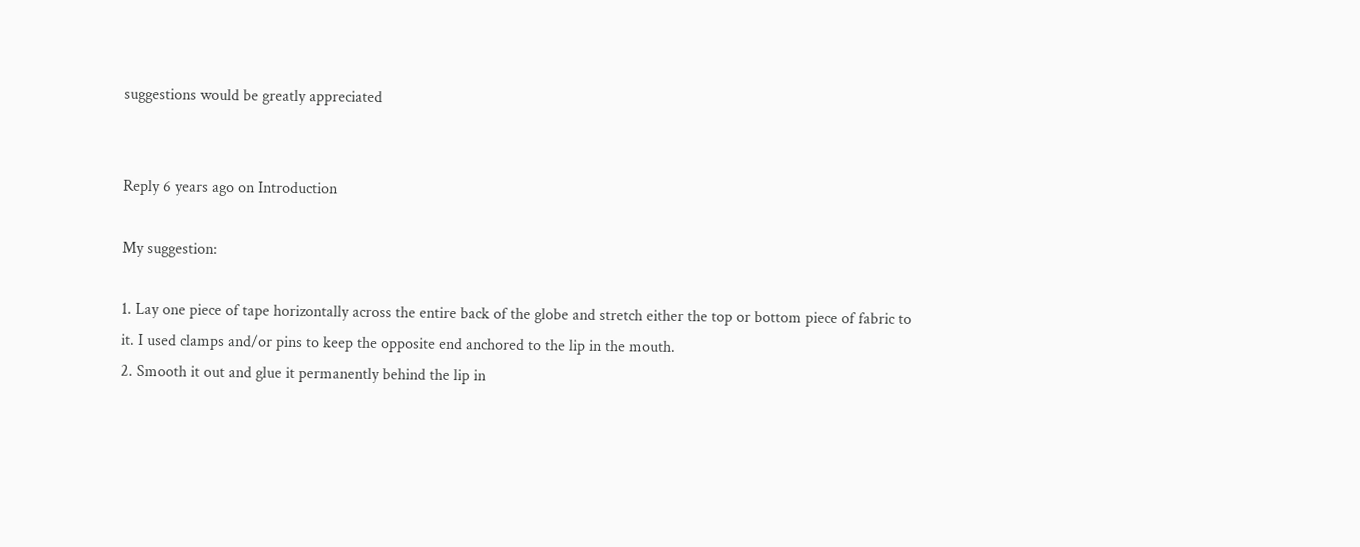suggestions would be greatly appreciated


Reply 6 years ago on Introduction

My suggestion:

1. Lay one piece of tape horizontally across the entire back of the globe and stretch either the top or bottom piece of fabric to it. I used clamps and/or pins to keep the opposite end anchored to the lip in the mouth.
2. Smooth it out and glue it permanently behind the lip in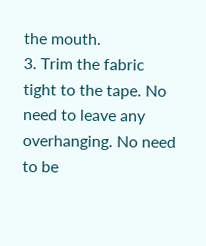the mouth.
3. Trim the fabric tight to the tape. No need to leave any overhanging. No need to be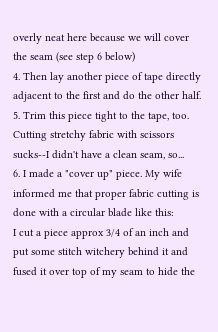overly neat here because we will cover the seam (see step 6 below)
4. Then lay another piece of tape directly adjacent to the first and do the other half.
5. Trim this piece tight to the tape, too. Cutting stretchy fabric with scissors sucks--I didn't have a clean seam, so...
6. I made a "cover up" piece. My wife informed me that proper fabric cutting is done with a circular blade like this:
I cut a piece approx 3/4 of an inch and put some stitch witchery behind it and fused it over top of my seam to hide the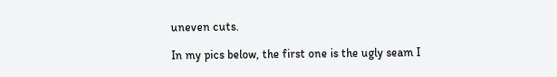uneven cuts.

In my pics below, the first one is the ugly seam I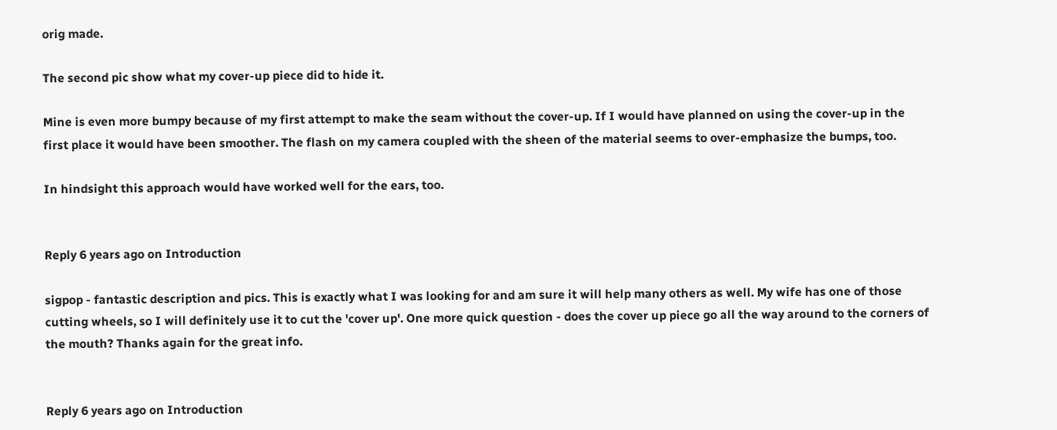orig made.

The second pic show what my cover-up piece did to hide it.

Mine is even more bumpy because of my first attempt to make the seam without the cover-up. If I would have planned on using the cover-up in the first place it would have been smoother. The flash on my camera coupled with the sheen of the material seems to over-emphasize the bumps, too.

In hindsight this approach would have worked well for the ears, too.


Reply 6 years ago on Introduction

sigpop - fantastic description and pics. This is exactly what I was looking for and am sure it will help many others as well. My wife has one of those cutting wheels, so I will definitely use it to cut the 'cover up'. One more quick question - does the cover up piece go all the way around to the corners of the mouth? Thanks again for the great info.


Reply 6 years ago on Introduction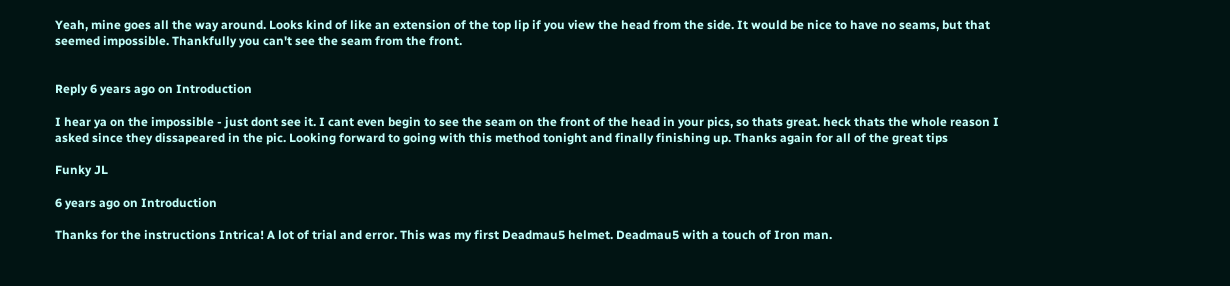Yeah, mine goes all the way around. Looks kind of like an extension of the top lip if you view the head from the side. It would be nice to have no seams, but that seemed impossible. Thankfully you can't see the seam from the front.


Reply 6 years ago on Introduction

I hear ya on the impossible - just dont see it. I cant even begin to see the seam on the front of the head in your pics, so thats great. heck thats the whole reason I asked since they dissapeared in the pic. Looking forward to going with this method tonight and finally finishing up. Thanks again for all of the great tips

Funky JL

6 years ago on Introduction

Thanks for the instructions Intrica! A lot of trial and error. This was my first Deadmau5 helmet. Deadmau5 with a touch of Iron man.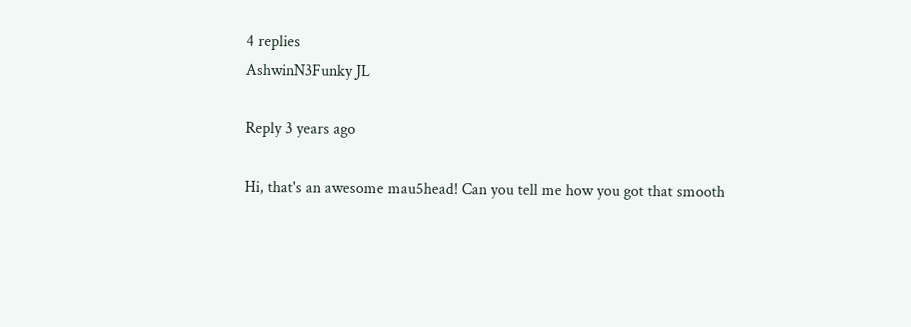4 replies
AshwinN3Funky JL

Reply 3 years ago

Hi, that's an awesome mau5head! Can you tell me how you got that smooth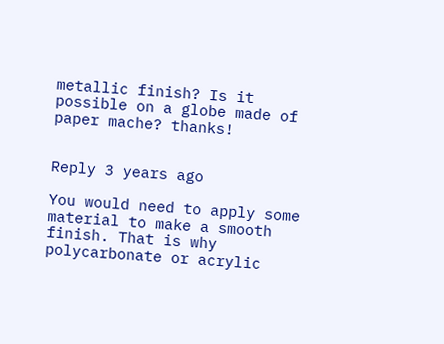metallic finish? Is it possible on a globe made of paper mache? thanks!


Reply 3 years ago

You would need to apply some material to make a smooth finish. That is why polycarbonate or acrylic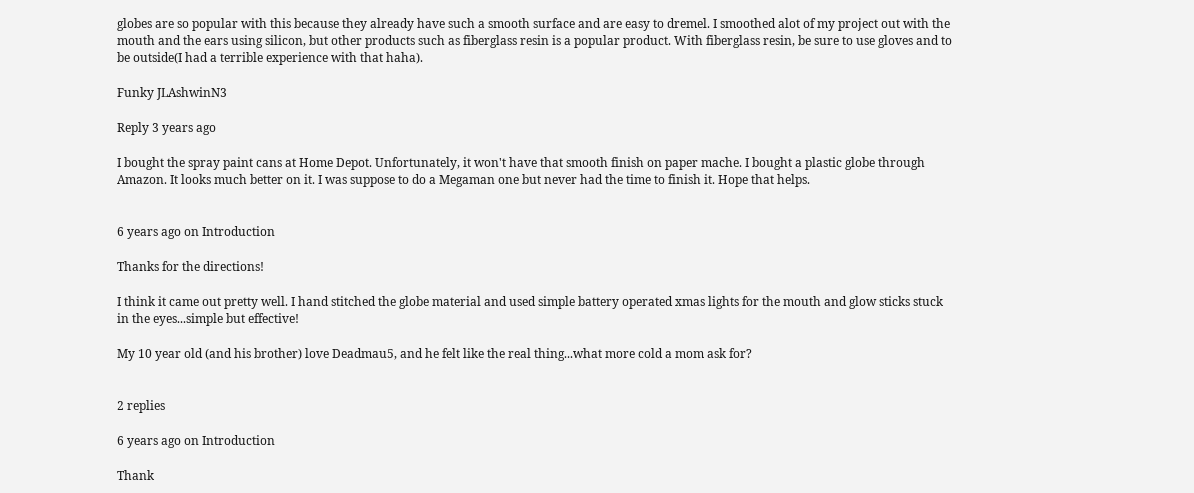globes are so popular with this because they already have such a smooth surface and are easy to dremel. I smoothed alot of my project out with the mouth and the ears using silicon, but other products such as fiberglass resin is a popular product. With fiberglass resin, be sure to use gloves and to be outside(I had a terrible experience with that haha).

Funky JLAshwinN3

Reply 3 years ago

I bought the spray paint cans at Home Depot. Unfortunately, it won't have that smooth finish on paper mache. I bought a plastic globe through Amazon. It looks much better on it. I was suppose to do a Megaman one but never had the time to finish it. Hope that helps.


6 years ago on Introduction

Thanks for the directions!

I think it came out pretty well. I hand stitched the globe material and used simple battery operated xmas lights for the mouth and glow sticks stuck in the eyes...simple but effective!

My 10 year old (and his brother) love Deadmau5, and he felt like the real thing...what more cold a mom ask for?


2 replies

6 years ago on Introduction

Thank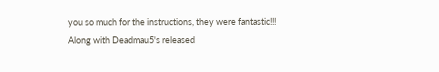you so much for the instructions, they were fantastic!!! Along with Deadmau5's released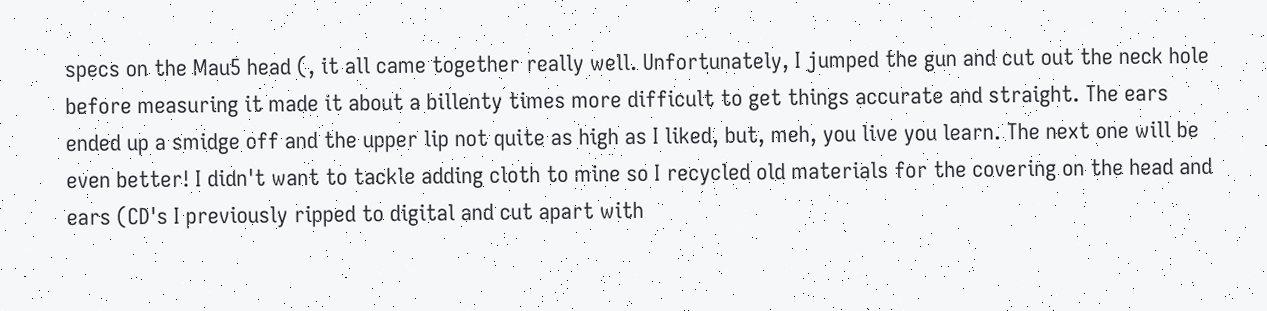specs on the Mau5 head (, it all came together really well. Unfortunately, I jumped the gun and cut out the neck hole before measuring it made it about a billenty times more difficult to get things accurate and straight. The ears ended up a smidge off and the upper lip not quite as high as I liked, but, meh, you live you learn. The next one will be even better! I didn't want to tackle adding cloth to mine so I recycled old materials for the covering on the head and ears (CD's I previously ripped to digital and cut apart with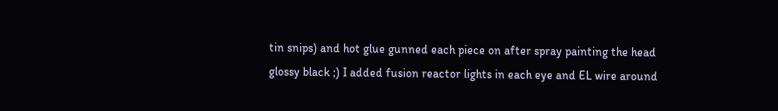tin snips) and hot glue gunned each piece on after spray painting the head glossy black ;) I added fusion reactor lights in each eye and EL wire around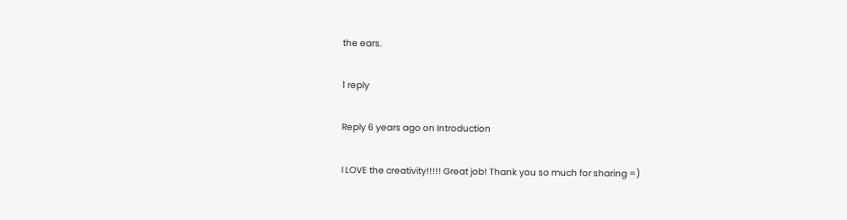the ears.

1 reply

Reply 6 years ago on Introduction

I LOVE the creativity!!!!! Great job! Thank you so much for sharing =)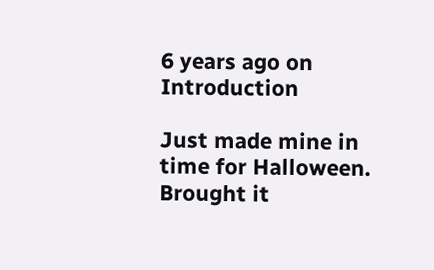6 years ago on Introduction

Just made mine in time for Halloween. Brought it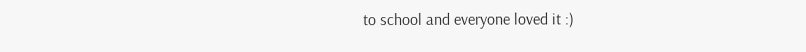to school and everyone loved it :)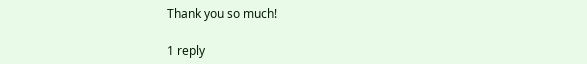Thank you so much!

1 reply